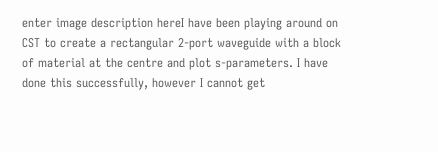enter image description hereI have been playing around on CST to create a rectangular 2-port waveguide with a block of material at the centre and plot s-parameters. I have done this successfully, however I cannot get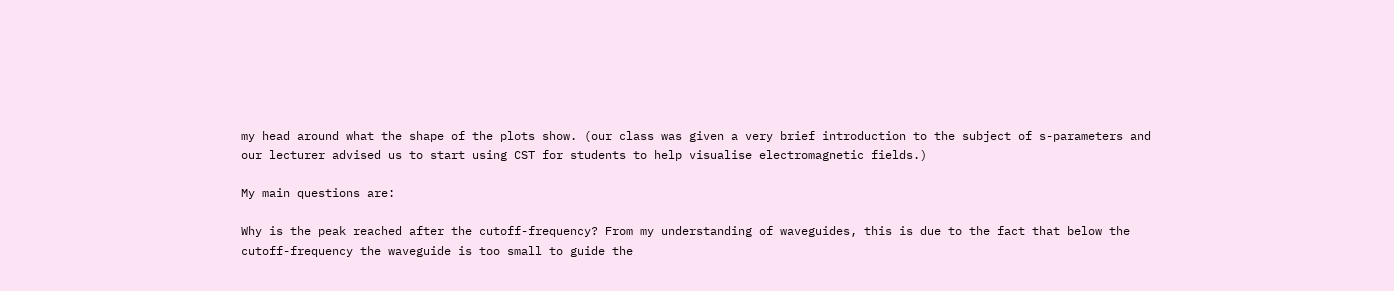my head around what the shape of the plots show. (our class was given a very brief introduction to the subject of s-parameters and our lecturer advised us to start using CST for students to help visualise electromagnetic fields.)

My main questions are:

Why is the peak reached after the cutoff-frequency? From my understanding of waveguides, this is due to the fact that below the cutoff-frequency the waveguide is too small to guide the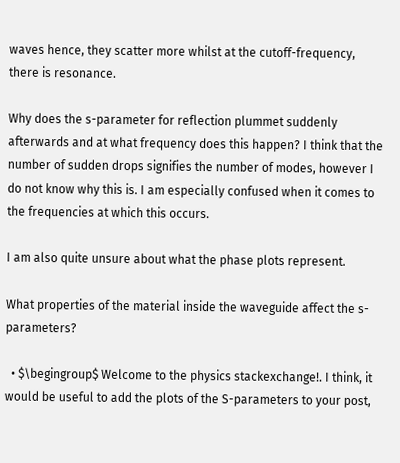waves hence, they scatter more whilst at the cutoff-frequency, there is resonance.

Why does the s-parameter for reflection plummet suddenly afterwards and at what frequency does this happen? I think that the number of sudden drops signifies the number of modes, however I do not know why this is. I am especially confused when it comes to the frequencies at which this occurs.

I am also quite unsure about what the phase plots represent.

What properties of the material inside the waveguide affect the s-parameters?

  • $\begingroup$ Welcome to the physics stackexchange!. I think, it would be useful to add the plots of the S-parameters to your post,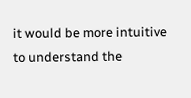it would be more intuitive to understand the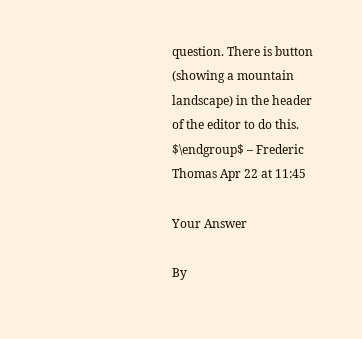question. There is button (showing a mountain landscape) in the header of the editor to do this. $\endgroup$ – Frederic Thomas Apr 22 at 11:45

Your Answer

By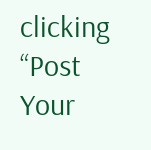clicking “Post Your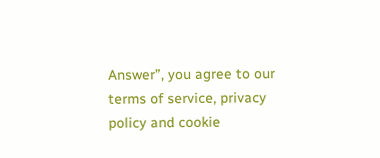Answer”, you agree to our terms of service, privacy policy and cookie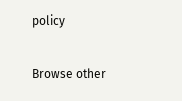policy

Browse other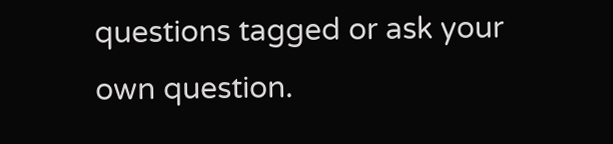questions tagged or ask your own question.